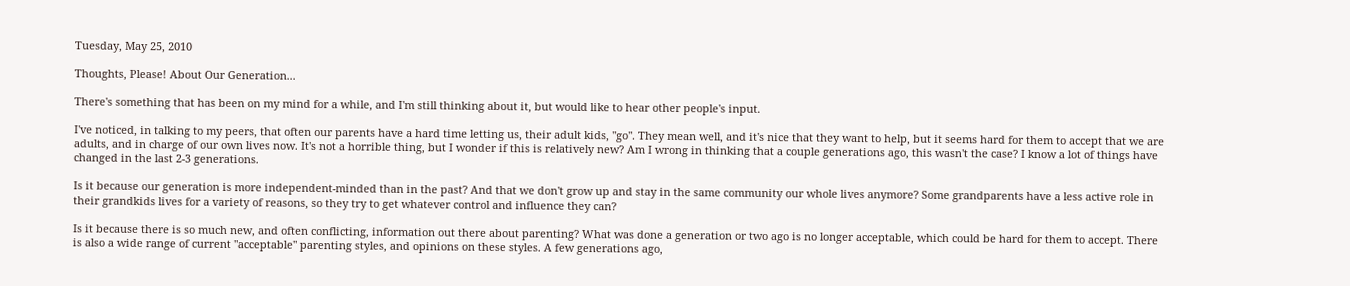Tuesday, May 25, 2010

Thoughts, Please! About Our Generation...

There's something that has been on my mind for a while, and I'm still thinking about it, but would like to hear other people's input.

I've noticed, in talking to my peers, that often our parents have a hard time letting us, their adult kids, "go". They mean well, and it's nice that they want to help, but it seems hard for them to accept that we are adults, and in charge of our own lives now. It's not a horrible thing, but I wonder if this is relatively new? Am I wrong in thinking that a couple generations ago, this wasn't the case? I know a lot of things have changed in the last 2-3 generations.

Is it because our generation is more independent-minded than in the past? And that we don't grow up and stay in the same community our whole lives anymore? Some grandparents have a less active role in their grandkids lives for a variety of reasons, so they try to get whatever control and influence they can?

Is it because there is so much new, and often conflicting, information out there about parenting? What was done a generation or two ago is no longer acceptable, which could be hard for them to accept. There is also a wide range of current "acceptable" parenting styles, and opinions on these styles. A few generations ago,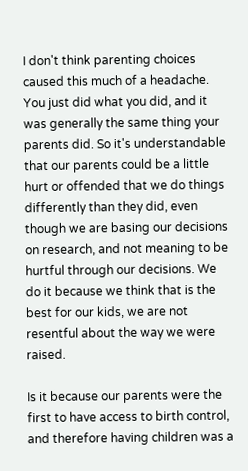I don't think parenting choices caused this much of a headache. You just did what you did, and it was generally the same thing your parents did. So it's understandable that our parents could be a little hurt or offended that we do things differently than they did, even though we are basing our decisions on research, and not meaning to be hurtful through our decisions. We do it because we think that is the best for our kids, we are not resentful about the way we were raised.

Is it because our parents were the first to have access to birth control, and therefore having children was a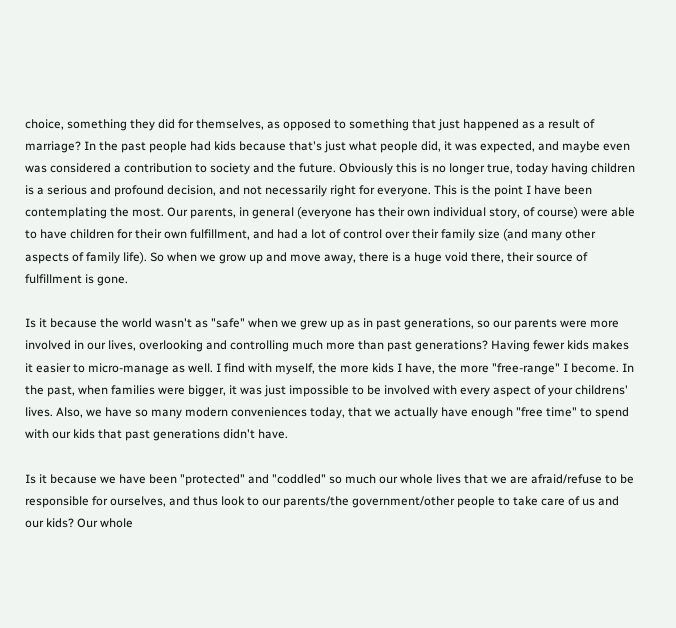choice, something they did for themselves, as opposed to something that just happened as a result of marriage? In the past people had kids because that's just what people did, it was expected, and maybe even was considered a contribution to society and the future. Obviously this is no longer true, today having children is a serious and profound decision, and not necessarily right for everyone. This is the point I have been contemplating the most. Our parents, in general (everyone has their own individual story, of course) were able to have children for their own fulfillment, and had a lot of control over their family size (and many other aspects of family life). So when we grow up and move away, there is a huge void there, their source of fulfillment is gone.

Is it because the world wasn't as "safe" when we grew up as in past generations, so our parents were more involved in our lives, overlooking and controlling much more than past generations? Having fewer kids makes it easier to micro-manage as well. I find with myself, the more kids I have, the more "free-range" I become. In the past, when families were bigger, it was just impossible to be involved with every aspect of your childrens' lives. Also, we have so many modern conveniences today, that we actually have enough "free time" to spend with our kids that past generations didn't have.

Is it because we have been "protected" and "coddled" so much our whole lives that we are afraid/refuse to be responsible for ourselves, and thus look to our parents/the government/other people to take care of us and our kids? Our whole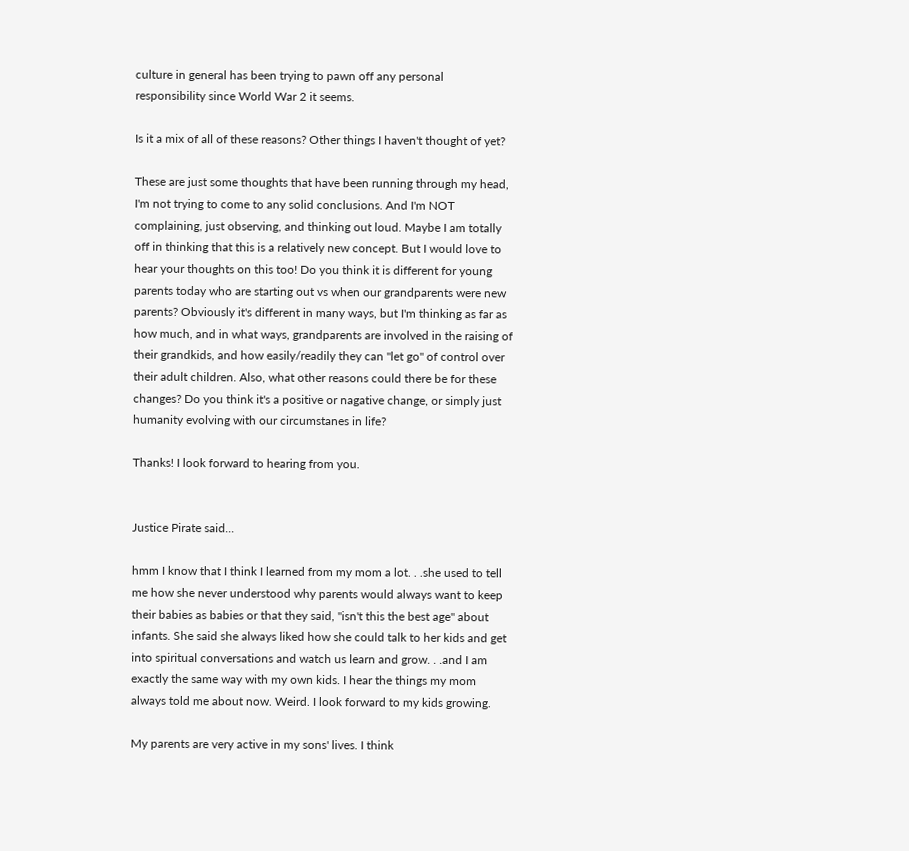culture in general has been trying to pawn off any personal responsibility since World War 2 it seems.

Is it a mix of all of these reasons? Other things I haven't thought of yet?

These are just some thoughts that have been running through my head, I'm not trying to come to any solid conclusions. And I'm NOT complaining, just observing, and thinking out loud. Maybe I am totally off in thinking that this is a relatively new concept. But I would love to hear your thoughts on this too! Do you think it is different for young parents today who are starting out vs when our grandparents were new parents? Obviously it's different in many ways, but I'm thinking as far as how much, and in what ways, grandparents are involved in the raising of their grandkids, and how easily/readily they can "let go" of control over their adult children. Also, what other reasons could there be for these changes? Do you think it's a positive or nagative change, or simply just humanity evolving with our circumstanes in life?

Thanks! I look forward to hearing from you.


Justice Pirate said...

hmm I know that I think I learned from my mom a lot. . .she used to tell me how she never understood why parents would always want to keep their babies as babies or that they said, "isn't this the best age" about infants. She said she always liked how she could talk to her kids and get into spiritual conversations and watch us learn and grow. . .and I am exactly the same way with my own kids. I hear the things my mom always told me about now. Weird. I look forward to my kids growing.

My parents are very active in my sons' lives. I think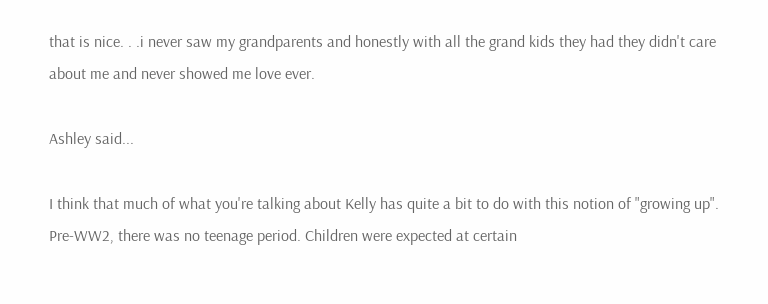that is nice. . .i never saw my grandparents and honestly with all the grand kids they had they didn't care about me and never showed me love ever.

Ashley said...

I think that much of what you're talking about Kelly has quite a bit to do with this notion of "growing up".
Pre-WW2, there was no teenage period. Children were expected at certain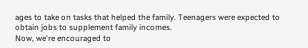ages to take on tasks that helped the family. Teenagers were expected to obtain jobs to supplement family incomes.
Now, we're encouraged to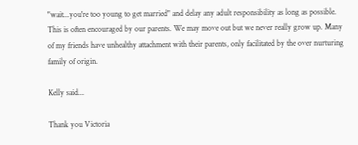"wait...you're too young to get married" and delay any adult responsibility as long as possible. This is often encouraged by our parents. We may move out but we never really grow up. Many of my friends have unhealthy attachment with their parents, only facilitated by the over nurturing family of origin.

Kelly said...

Thank you Victoria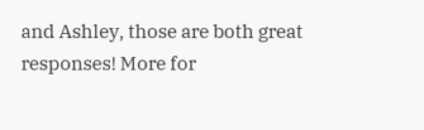and Ashley, those are both great responses! More for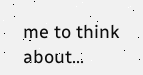me to think about...